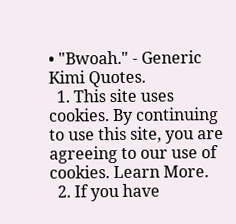• "Bwoah." - Generic Kimi Quotes.
  1. This site uses cookies. By continuing to use this site, you are agreeing to our use of cookies. Learn More.
  2. If you have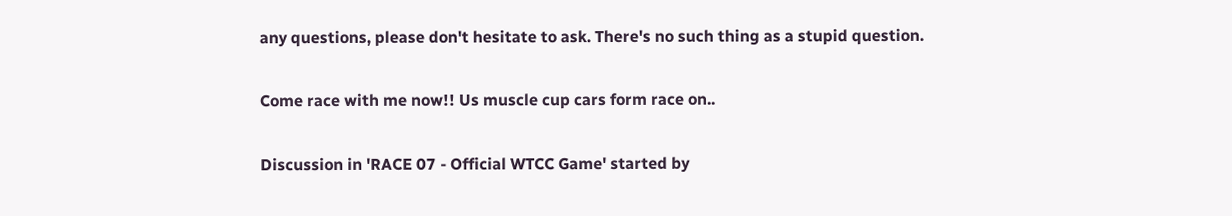any questions, please don't hesitate to ask. There's no such thing as a stupid question.

Come race with me now!! Us muscle cup cars form race on..

Discussion in 'RACE 07 - Official WTCC Game' started by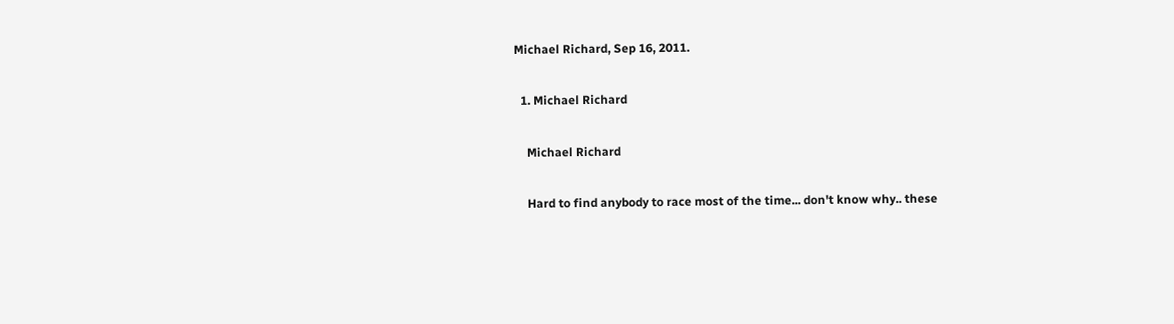Michael Richard, Sep 16, 2011.

  1. Michael Richard

    Michael Richard

    Hard to find anybody to race most of the time... don't know why.. these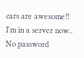cars are awesome!! I'm in a server now.. No password